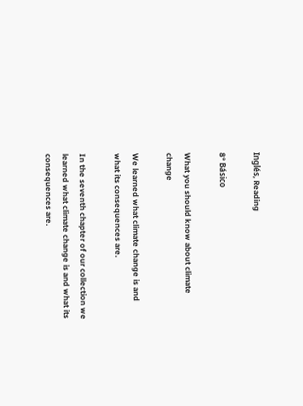Inglés, Reading

8° Básico

What you should know about climate change

We learned what climate change is and what its consequences are.

In the seventh chapter of our collection we learned what climate change is and what its consequences are.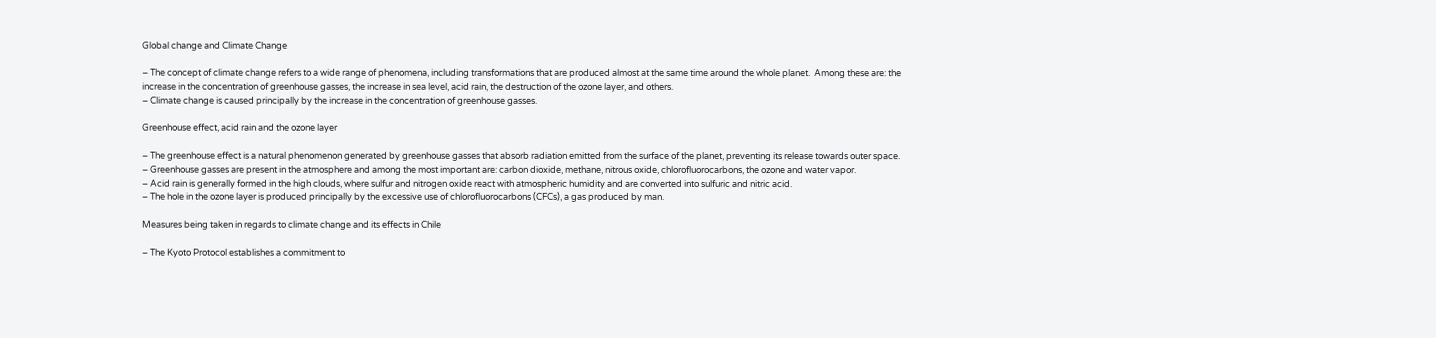Global change and Climate Change

– The concept of climate change refers to a wide range of phenomena, including transformations that are produced almost at the same time around the whole planet.  Among these are: the increase in the concentration of greenhouse gasses, the increase in sea level, acid rain, the destruction of the ozone layer, and others.
– Climate change is caused principally by the increase in the concentration of greenhouse gasses.

Greenhouse effect, acid rain and the ozone layer

– The greenhouse effect is a natural phenomenon generated by greenhouse gasses that absorb radiation emitted from the surface of the planet, preventing its release towards outer space.
– Greenhouse gasses are present in the atmosphere and among the most important are: carbon dioxide, methane, nitrous oxide, chlorofluorocarbons, the ozone and water vapor.
– Acid rain is generally formed in the high clouds, where sulfur and nitrogen oxide react with atmospheric humidity and are converted into sulfuric and nitric acid.
– The hole in the ozone layer is produced principally by the excessive use of chlorofluorocarbons (CFCs), a gas produced by man.

Measures being taken in regards to climate change and its effects in Chile

– The Kyoto Protocol establishes a commitment to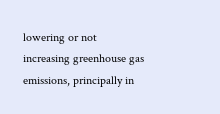lowering or not increasing greenhouse gas emissions, principally in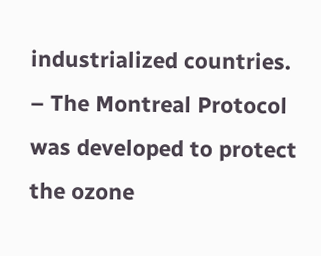industrialized countries.
– The Montreal Protocol was developed to protect the ozone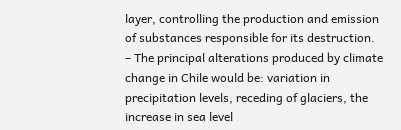layer, controlling the production and emission of substances responsible for its destruction.
– The principal alterations produced by climate change in Chile would be: variation in precipitation levels, receding of glaciers, the increase in sea level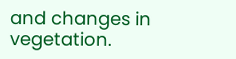and changes in vegetation.